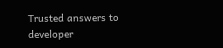Trusted answers to developer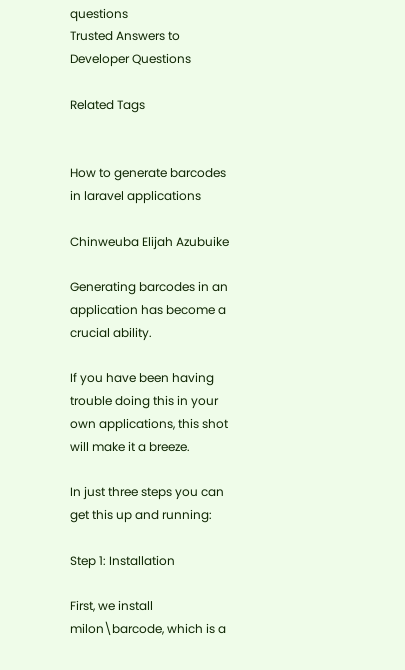questions
Trusted Answers to Developer Questions

Related Tags


How to generate barcodes in laravel applications

Chinweuba Elijah Azubuike

Generating barcodes in an application has become a crucial ability.

If you have been having trouble doing this in your own applications, this shot will make it a breeze.

In just three steps you can get this up and running:

Step 1: Installation

First, we install milon\barcode, which is a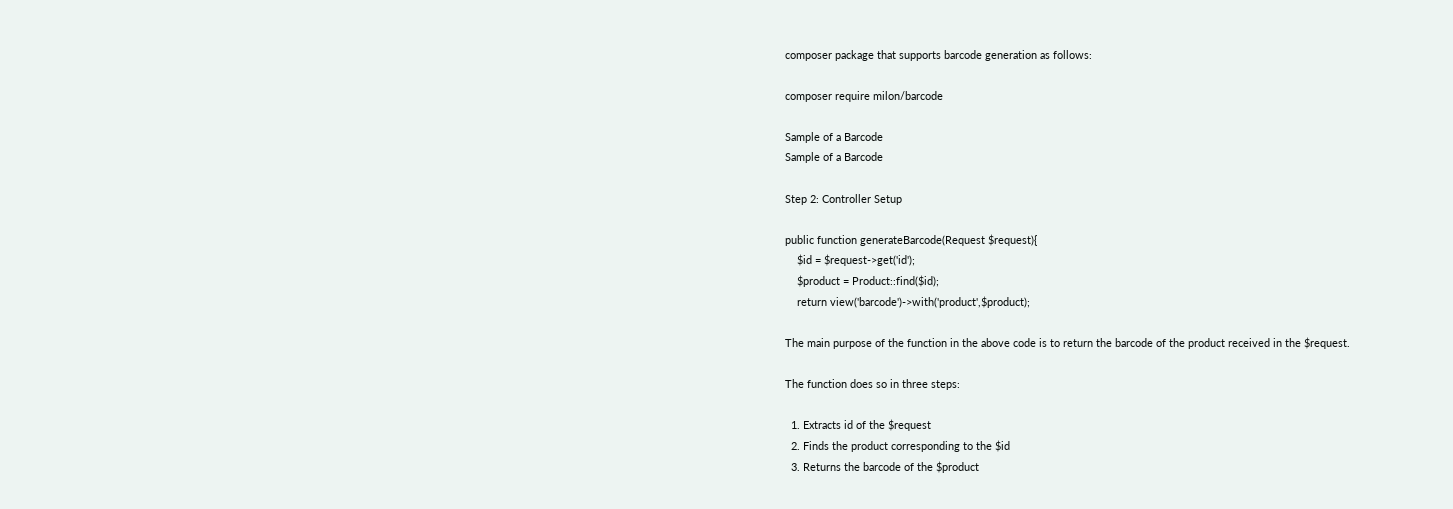composer package that supports barcode generation as follows:

composer require milon/barcode

Sample of a Barcode
Sample of a Barcode

Step 2: Controller Setup

public function generateBarcode(Request $request){
    $id = $request->get('id');
    $product = Product::find($id);
    return view('barcode')->with('product',$product);

The main purpose of the function in the above code is to return the barcode of the product received in the $request.

The function does so in three steps:

  1. Extracts id of the $request
  2. Finds the product corresponding to the $id
  3. Returns the barcode of the $product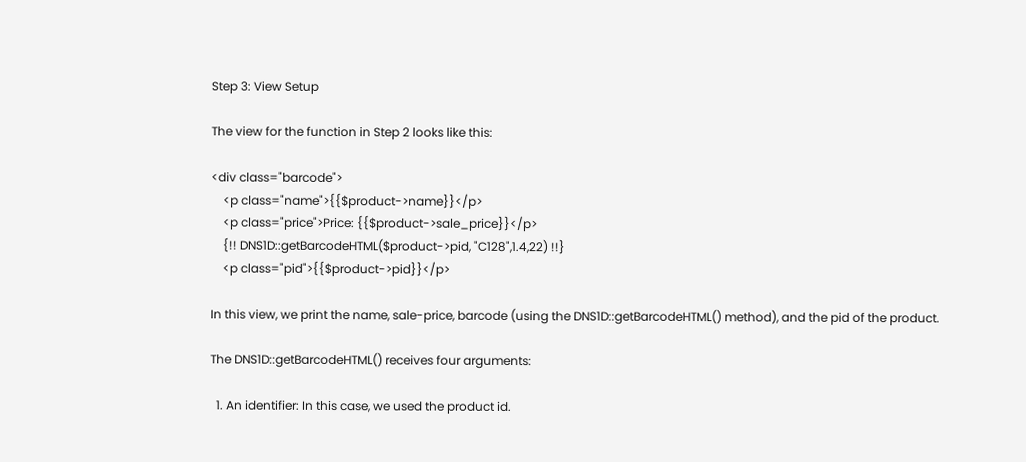Step 3: View Setup

The view for the function in Step 2 looks like this:

<div class="barcode">
    <p class="name">{{$product->name}}</p>
    <p class="price">Price: {{$product->sale_price}}</p>
    {!! DNS1D::getBarcodeHTML($product->pid, "C128",1.4,22) !!}
    <p class="pid">{{$product->pid}}</p>

In this view, we print the name, sale-price, barcode (using the DNS1D::getBarcodeHTML() method), and the pid of the product.

The DNS1D::getBarcodeHTML() receives four arguments:

  1. An identifier: In this case, we used the product id.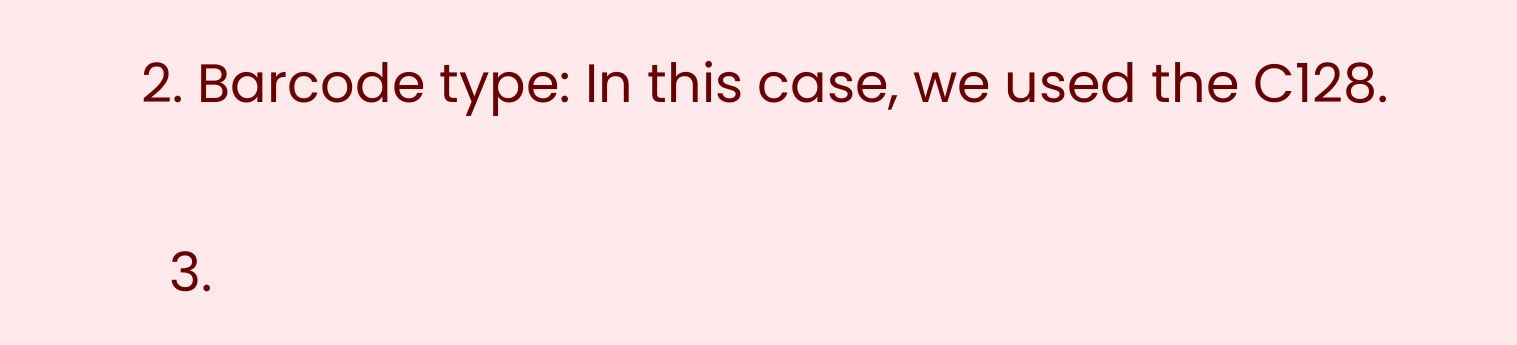2. Barcode type: In this case, we used the C128.

  3.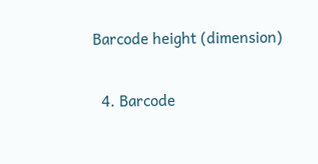Barcode height (dimension)

  4. Barcode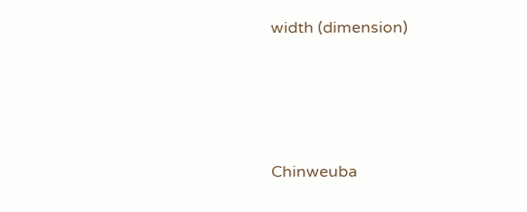width (dimension)




Chinweuba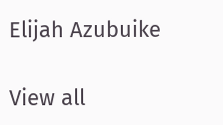Elijah Azubuike

View all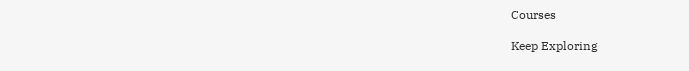Courses

Keep Exploring